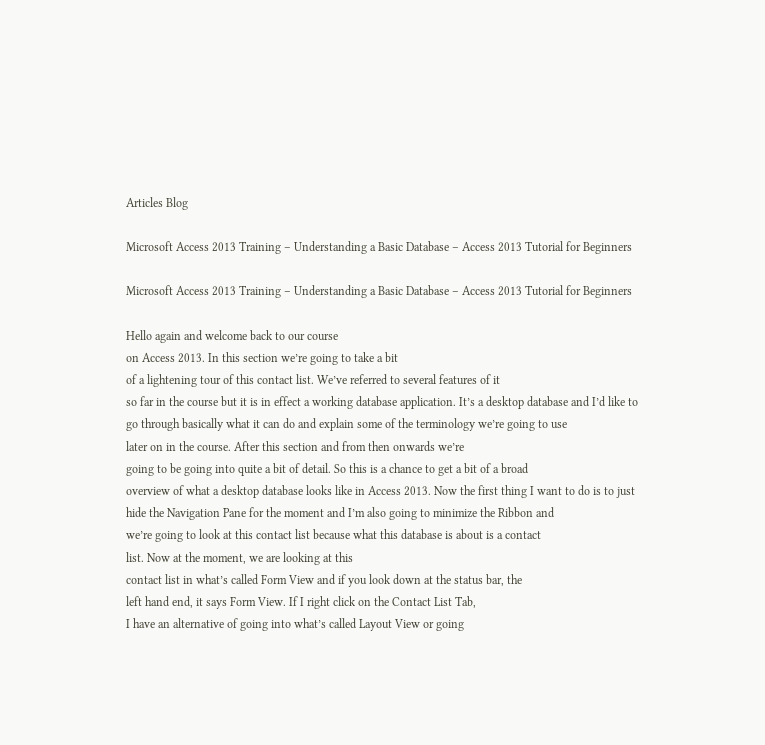Articles Blog

Microsoft Access 2013 Training – Understanding a Basic Database – Access 2013 Tutorial for Beginners

Microsoft Access 2013 Training – Understanding a Basic Database – Access 2013 Tutorial for Beginners

Hello again and welcome back to our course
on Access 2013. In this section we’re going to take a bit
of a lightening tour of this contact list. We’ve referred to several features of it
so far in the course but it is in effect a working database application. It’s a desktop database and I’d like to
go through basically what it can do and explain some of the terminology we’re going to use
later on in the course. After this section and from then onwards we’re
going to be going into quite a bit of detail. So this is a chance to get a bit of a broad
overview of what a desktop database looks like in Access 2013. Now the first thing I want to do is to just
hide the Navigation Pane for the moment and I’m also going to minimize the Ribbon and
we’re going to look at this contact list because what this database is about is a contact
list. Now at the moment, we are looking at this
contact list in what’s called Form View and if you look down at the status bar, the
left hand end, it says Form View. If I right click on the Contact List Tab,
I have an alternative of going into what’s called Layout View or going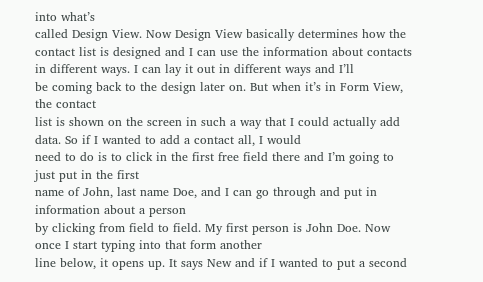into what’s
called Design View. Now Design View basically determines how the
contact list is designed and I can use the information about contacts in different ways. I can lay it out in different ways and I’ll
be coming back to the design later on. But when it’s in Form View, the contact
list is shown on the screen in such a way that I could actually add data. So if I wanted to add a contact all, I would
need to do is to click in the first free field there and I’m going to just put in the first
name of John, last name Doe, and I can go through and put in information about a person
by clicking from field to field. My first person is John Doe. Now once I start typing into that form another
line below, it opens up. It says New and if I wanted to put a second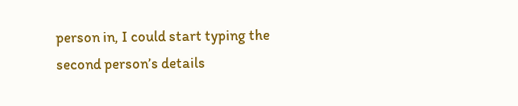person in, I could start typing the second person’s details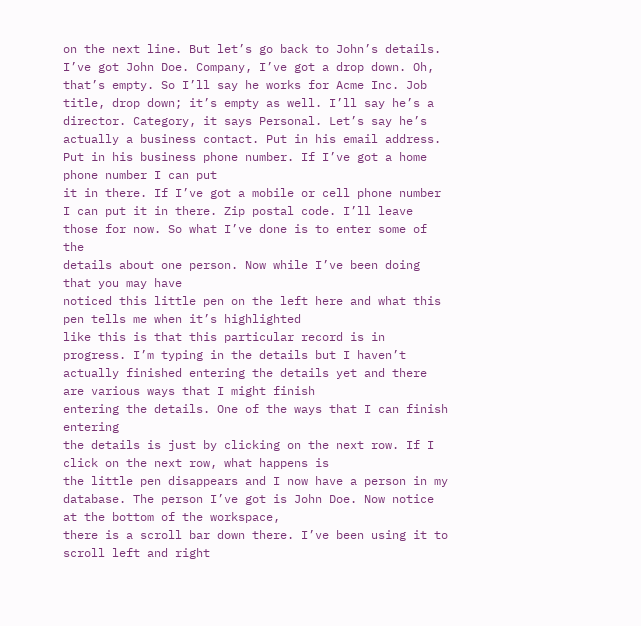on the next line. But let’s go back to John’s details. I’ve got John Doe. Company, I’ve got a drop down. Oh, that’s empty. So I’ll say he works for Acme Inc. Job title, drop down; it’s empty as well. I’ll say he’s a director. Category, it says Personal. Let’s say he’s actually a business contact. Put in his email address. Put in his business phone number. If I’ve got a home phone number I can put
it in there. If I’ve got a mobile or cell phone number
I can put it in there. Zip postal code. I’ll leave those for now. So what I’ve done is to enter some of the
details about one person. Now while I’ve been doing that you may have
noticed this little pen on the left here and what this pen tells me when it’s highlighted
like this is that this particular record is in progress. I’m typing in the details but I haven’t
actually finished entering the details yet and there are various ways that I might finish
entering the details. One of the ways that I can finish entering
the details is just by clicking on the next row. If I click on the next row, what happens is
the little pen disappears and I now have a person in my database. The person I’ve got is John Doe. Now notice at the bottom of the workspace,
there is a scroll bar down there. I’ve been using it to scroll left and right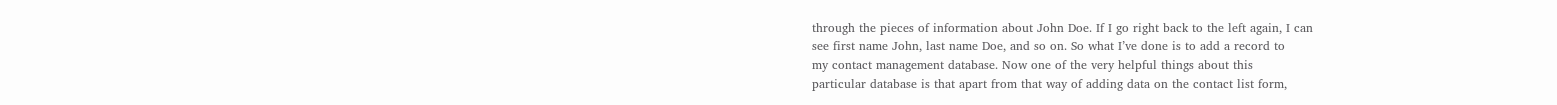through the pieces of information about John Doe. If I go right back to the left again, I can
see first name John, last name Doe, and so on. So what I’ve done is to add a record to
my contact management database. Now one of the very helpful things about this
particular database is that apart from that way of adding data on the contact list form,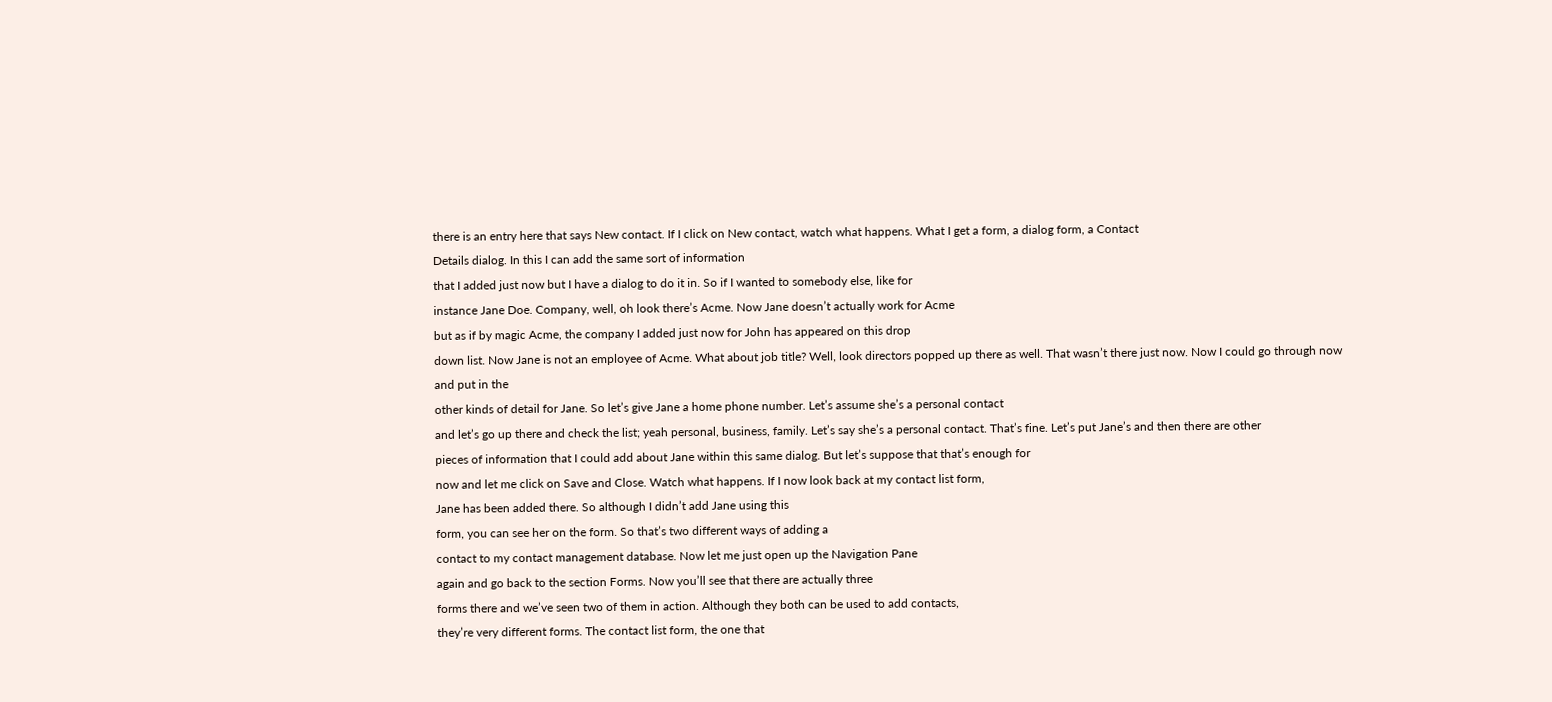there is an entry here that says New contact. If I click on New contact, watch what happens. What I get a form, a dialog form, a Contact
Details dialog. In this I can add the same sort of information
that I added just now but I have a dialog to do it in. So if I wanted to somebody else, like for
instance Jane Doe. Company, well, oh look there’s Acme. Now Jane doesn’t actually work for Acme
but as if by magic Acme, the company I added just now for John has appeared on this drop
down list. Now Jane is not an employee of Acme. What about job title? Well, look directors popped up there as well. That wasn’t there just now. Now I could go through now and put in the
other kinds of detail for Jane. So let’s give Jane a home phone number. Let’s assume she’s a personal contact
and let’s go up there and check the list; yeah personal, business, family. Let’s say she’s a personal contact. That’s fine. Let’s put Jane’s and then there are other
pieces of information that I could add about Jane within this same dialog. But let’s suppose that that’s enough for
now and let me click on Save and Close. Watch what happens. If I now look back at my contact list form,
Jane has been added there. So although I didn’t add Jane using this
form, you can see her on the form. So that’s two different ways of adding a
contact to my contact management database. Now let me just open up the Navigation Pane
again and go back to the section Forms. Now you’ll see that there are actually three
forms there and we’ve seen two of them in action. Although they both can be used to add contacts,
they’re very different forms. The contact list form, the one that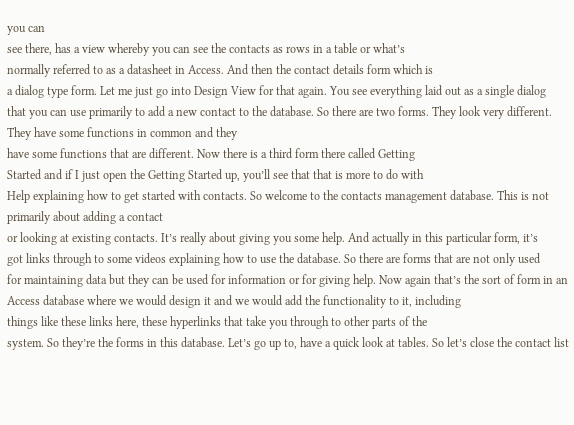you can
see there, has a view whereby you can see the contacts as rows in a table or what’s
normally referred to as a datasheet in Access. And then the contact details form which is
a dialog type form. Let me just go into Design View for that again. You see everything laid out as a single dialog
that you can use primarily to add a new contact to the database. So there are two forms. They look very different. They have some functions in common and they
have some functions that are different. Now there is a third form there called Getting
Started and if I just open the Getting Started up, you’ll see that that is more to do with
Help explaining how to get started with contacts. So welcome to the contacts management database. This is not primarily about adding a contact
or looking at existing contacts. It’s really about giving you some help. And actually in this particular form, it’s
got links through to some videos explaining how to use the database. So there are forms that are not only used
for maintaining data but they can be used for information or for giving help. Now again that’s the sort of form in an
Access database where we would design it and we would add the functionality to it, including
things like these links here, these hyperlinks that take you through to other parts of the
system. So they’re the forms in this database. Let’s go up to, have a quick look at tables. So let’s close the contact list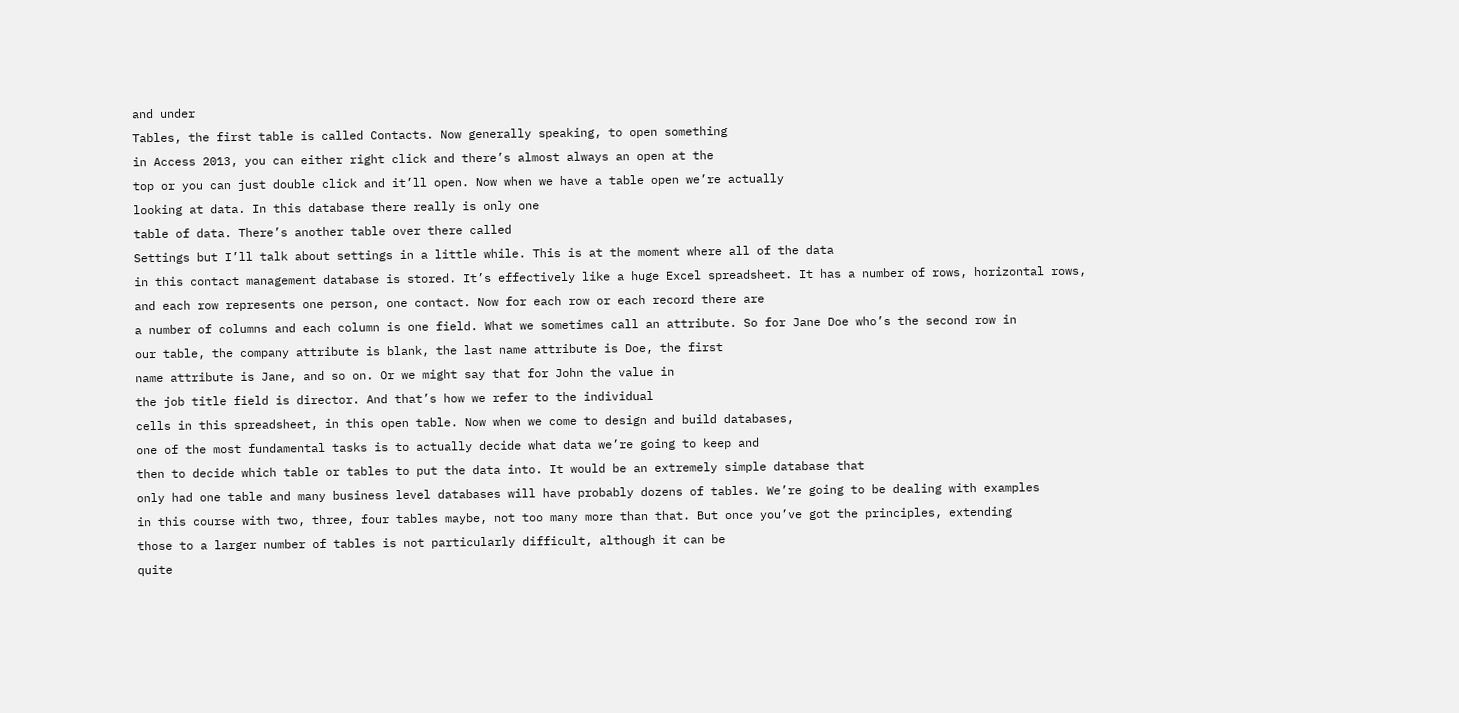and under
Tables, the first table is called Contacts. Now generally speaking, to open something
in Access 2013, you can either right click and there’s almost always an open at the
top or you can just double click and it’ll open. Now when we have a table open we’re actually
looking at data. In this database there really is only one
table of data. There’s another table over there called
Settings but I’ll talk about settings in a little while. This is at the moment where all of the data
in this contact management database is stored. It’s effectively like a huge Excel spreadsheet. It has a number of rows, horizontal rows,
and each row represents one person, one contact. Now for each row or each record there are
a number of columns and each column is one field. What we sometimes call an attribute. So for Jane Doe who’s the second row in
our table, the company attribute is blank, the last name attribute is Doe, the first
name attribute is Jane, and so on. Or we might say that for John the value in
the job title field is director. And that’s how we refer to the individual
cells in this spreadsheet, in this open table. Now when we come to design and build databases,
one of the most fundamental tasks is to actually decide what data we’re going to keep and
then to decide which table or tables to put the data into. It would be an extremely simple database that
only had one table and many business level databases will have probably dozens of tables. We’re going to be dealing with examples
in this course with two, three, four tables maybe, not too many more than that. But once you’ve got the principles, extending
those to a larger number of tables is not particularly difficult, although it can be
quite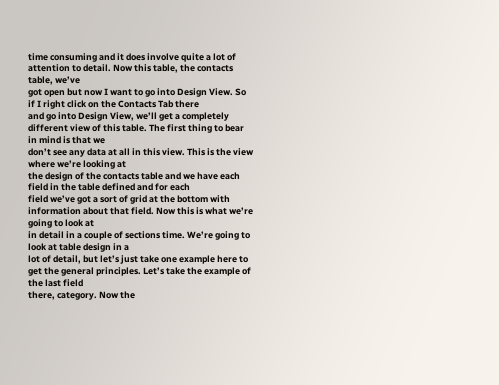time consuming and it does involve quite a lot of attention to detail. Now this table, the contacts table, we’ve
got open but now I want to go into Design View. So if I right click on the Contacts Tab there
and go into Design View, we’ll get a completely different view of this table. The first thing to bear in mind is that we
don’t see any data at all in this view. This is the view where we’re looking at
the design of the contacts table and we have each field in the table defined and for each
field we’ve got a sort of grid at the bottom with information about that field. Now this is what we’re going to look at
in detail in a couple of sections time. We’re going to look at table design in a
lot of detail, but let’s just take one example here to get the general principles. Let’s take the example of the last field
there, category. Now the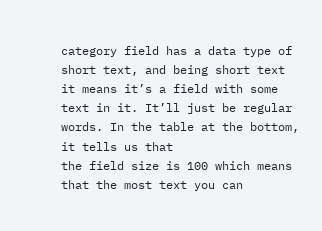category field has a data type of
short text, and being short text it means it’s a field with some text in it. It’ll just be regular words. In the table at the bottom, it tells us that
the field size is 100 which means that the most text you can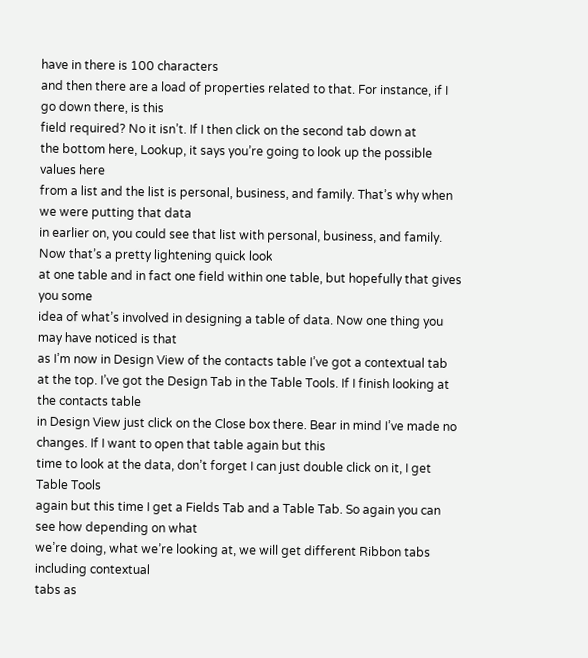have in there is 100 characters
and then there are a load of properties related to that. For instance, if I go down there, is this
field required? No it isn’t. If I then click on the second tab down at
the bottom here, Lookup, it says you’re going to look up the possible values here
from a list and the list is personal, business, and family. That’s why when we were putting that data
in earlier on, you could see that list with personal, business, and family. Now that’s a pretty lightening quick look
at one table and in fact one field within one table, but hopefully that gives you some
idea of what’s involved in designing a table of data. Now one thing you may have noticed is that
as I’m now in Design View of the contacts table I’ve got a contextual tab at the top. I’ve got the Design Tab in the Table Tools. If I finish looking at the contacts table
in Design View just click on the Close box there. Bear in mind I’ve made no changes. If I want to open that table again but this
time to look at the data, don’t forget I can just double click on it, I get Table Tools
again but this time I get a Fields Tab and a Table Tab. So again you can see how depending on what
we’re doing, what we’re looking at, we will get different Ribbon tabs including contextual
tabs as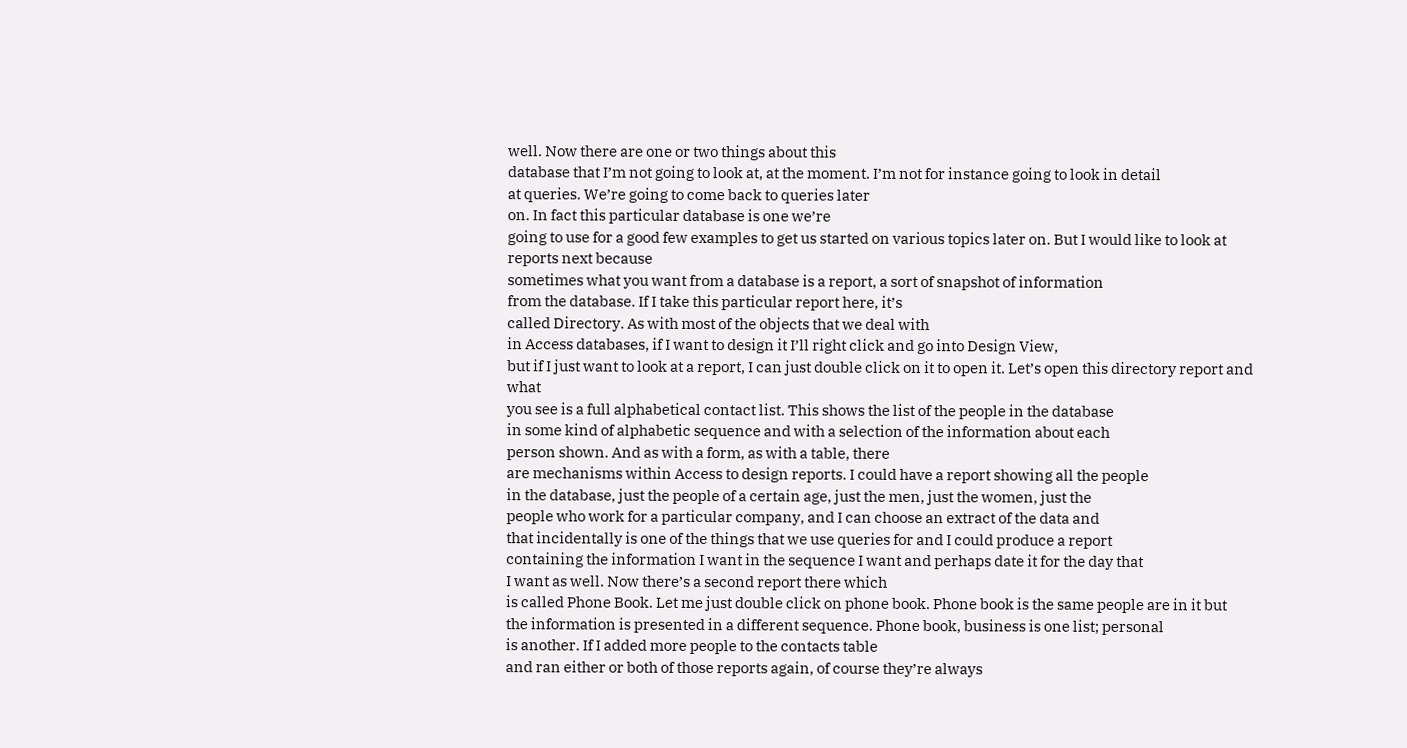well. Now there are one or two things about this
database that I’m not going to look at, at the moment. I’m not for instance going to look in detail
at queries. We’re going to come back to queries later
on. In fact this particular database is one we’re
going to use for a good few examples to get us started on various topics later on. But I would like to look at reports next because
sometimes what you want from a database is a report, a sort of snapshot of information
from the database. If I take this particular report here, it’s
called Directory. As with most of the objects that we deal with
in Access databases, if I want to design it I’ll right click and go into Design View,
but if I just want to look at a report, I can just double click on it to open it. Let’s open this directory report and what
you see is a full alphabetical contact list. This shows the list of the people in the database
in some kind of alphabetic sequence and with a selection of the information about each
person shown. And as with a form, as with a table, there
are mechanisms within Access to design reports. I could have a report showing all the people
in the database, just the people of a certain age, just the men, just the women, just the
people who work for a particular company, and I can choose an extract of the data and
that incidentally is one of the things that we use queries for and I could produce a report
containing the information I want in the sequence I want and perhaps date it for the day that
I want as well. Now there’s a second report there which
is called Phone Book. Let me just double click on phone book. Phone book is the same people are in it but
the information is presented in a different sequence. Phone book, business is one list; personal
is another. If I added more people to the contacts table
and ran either or both of those reports again, of course they’re always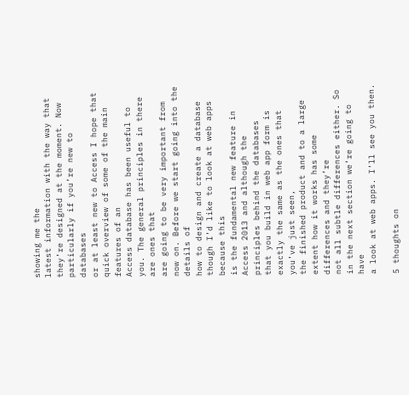showing me the
latest information with the way that they’re designed at the moment. Now particularly if you’re new to databases
or at least new to Access I hope that quick overview of some of the main features of an
Access database has been useful to you. The general principles in there are ones that
are going to be very important from now on. Before we start going into the details of
how to design and create a database though I’d like to look at web apps because this
is the fundamental new feature in Access 2013 and although the principles behind the databases
that you build in web app form is exactly the same as the ones that you’ve just seen,
the finished product and to a large extent how it works has some differences and they’re
not all subtle differences either. So in the next section we’re going to have
a look at web apps. I’ll see you then.

5 thoughts on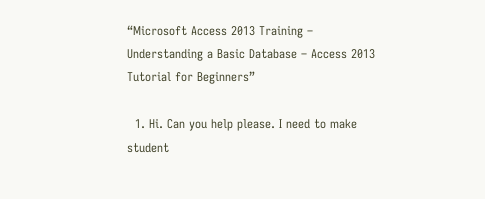“Microsoft Access 2013 Training – Understanding a Basic Database – Access 2013 Tutorial for Beginners”

  1. Hi. Can you help please. I need to make student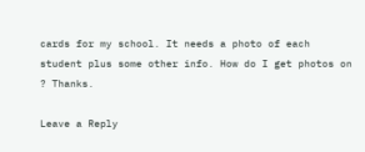cards for my school. It needs a photo of each student plus some other info. How do I get photos on ? Thanks.

Leave a Reply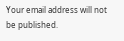Your email address will not be published.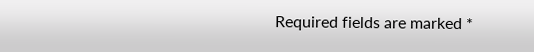Required fields are marked *